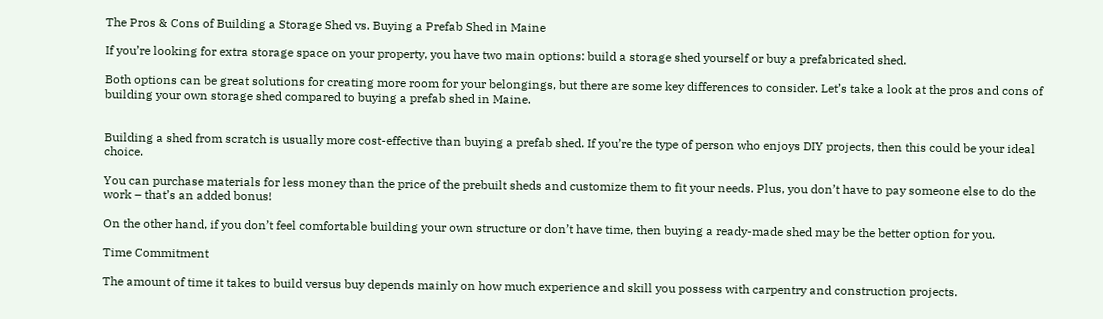The Pros & Cons of Building a Storage Shed vs. Buying a Prefab Shed in Maine

If you’re looking for extra storage space on your property, you have two main options: build a storage shed yourself or buy a prefabricated shed.

Both options can be great solutions for creating more room for your belongings, but there are some key differences to consider. Let’s take a look at the pros and cons of building your own storage shed compared to buying a prefab shed in Maine.


Building a shed from scratch is usually more cost-effective than buying a prefab shed. If you’re the type of person who enjoys DIY projects, then this could be your ideal choice.

You can purchase materials for less money than the price of the prebuilt sheds and customize them to fit your needs. Plus, you don’t have to pay someone else to do the work – that’s an added bonus!

On the other hand, if you don’t feel comfortable building your own structure or don’t have time, then buying a ready-made shed may be the better option for you.

Time Commitment

The amount of time it takes to build versus buy depends mainly on how much experience and skill you possess with carpentry and construction projects.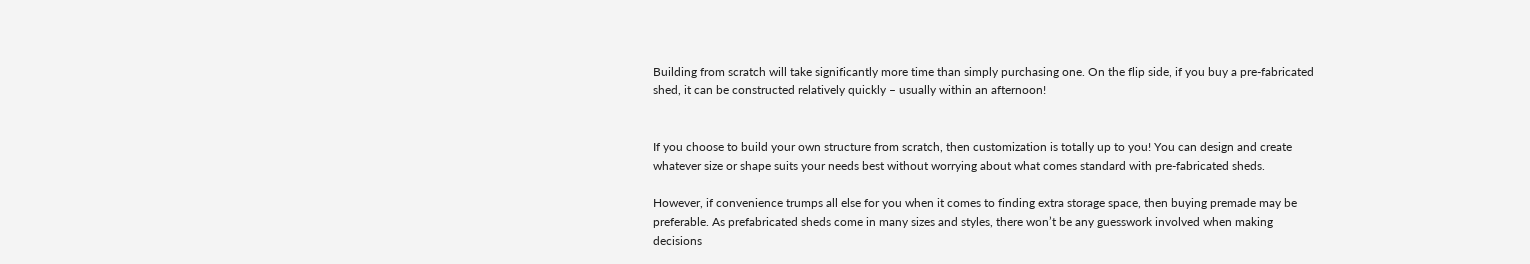Building from scratch will take significantly more time than simply purchasing one. On the flip side, if you buy a pre-fabricated shed, it can be constructed relatively quickly – usually within an afternoon!


If you choose to build your own structure from scratch, then customization is totally up to you! You can design and create whatever size or shape suits your needs best without worrying about what comes standard with pre-fabricated sheds.

However, if convenience trumps all else for you when it comes to finding extra storage space, then buying premade may be preferable. As prefabricated sheds come in many sizes and styles, there won’t be any guesswork involved when making decisions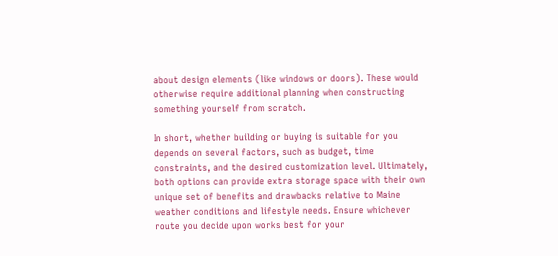about design elements (like windows or doors). These would otherwise require additional planning when constructing something yourself from scratch.

In short, whether building or buying is suitable for you depends on several factors, such as budget, time constraints, and the desired customization level. Ultimately, both options can provide extra storage space with their own unique set of benefits and drawbacks relative to Maine weather conditions and lifestyle needs. Ensure whichever route you decide upon works best for your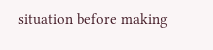situation before making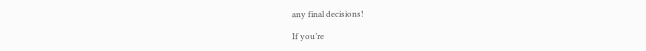any final decisions!

If you’re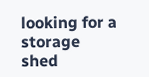looking for a storage shed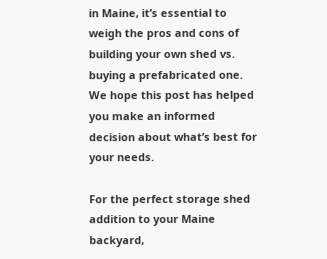in Maine, it’s essential to weigh the pros and cons of building your own shed vs. buying a prefabricated one. We hope this post has helped you make an informed decision about what’s best for your needs.

For the perfect storage shed addition to your Maine backyard,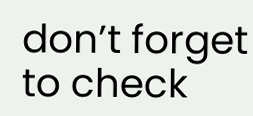don’t forget to check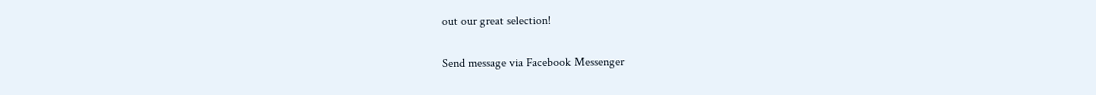out our great selection!

Send message via Facebook Messenger